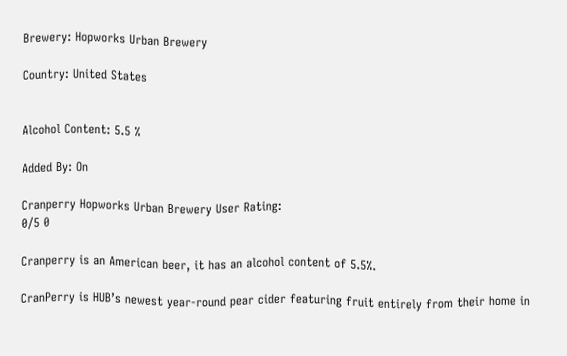Brewery: Hopworks Urban Brewery

Country: United States


Alcohol Content: 5.5 %

Added By: On

Cranperry Hopworks Urban Brewery User Rating:
0/5 0

Cranperry is an American beer, it has an alcohol content of 5.5%.

CranPerry is HUB’s newest year-round pear cider featuring fruit entirely from their home in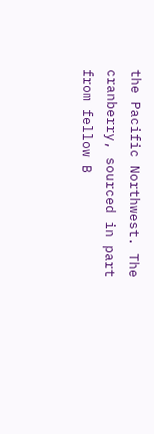the Pacific Northwest. The cranberry, sourced in part from fellow B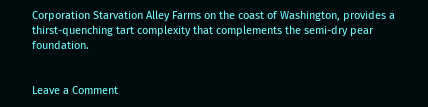Corporation Starvation Alley Farms on the coast of Washington, provides a thirst-quenching tart complexity that complements the semi-dry pear foundation.


Leave a Comment